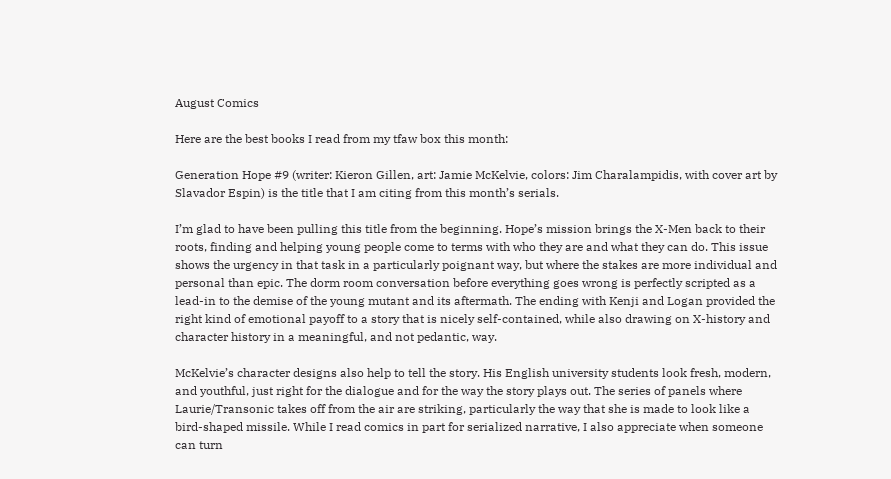August Comics

Here are the best books I read from my tfaw box this month:

Generation Hope #9 (writer: Kieron Gillen, art: Jamie McKelvie, colors: Jim Charalampidis, with cover art by Slavador Espin) is the title that I am citing from this month’s serials.

I’m glad to have been pulling this title from the beginning. Hope’s mission brings the X-Men back to their roots, finding and helping young people come to terms with who they are and what they can do. This issue shows the urgency in that task in a particularly poignant way, but where the stakes are more individual and personal than epic. The dorm room conversation before everything goes wrong is perfectly scripted as a lead-in to the demise of the young mutant and its aftermath. The ending with Kenji and Logan provided the right kind of emotional payoff to a story that is nicely self-contained, while also drawing on X-history and character history in a meaningful, and not pedantic, way.

McKelvie’s character designs also help to tell the story. His English university students look fresh, modern, and youthful, just right for the dialogue and for the way the story plays out. The series of panels where Laurie/Transonic takes off from the air are striking, particularly the way that she is made to look like a bird-shaped missile. While I read comics in part for serialized narrative, I also appreciate when someone can turn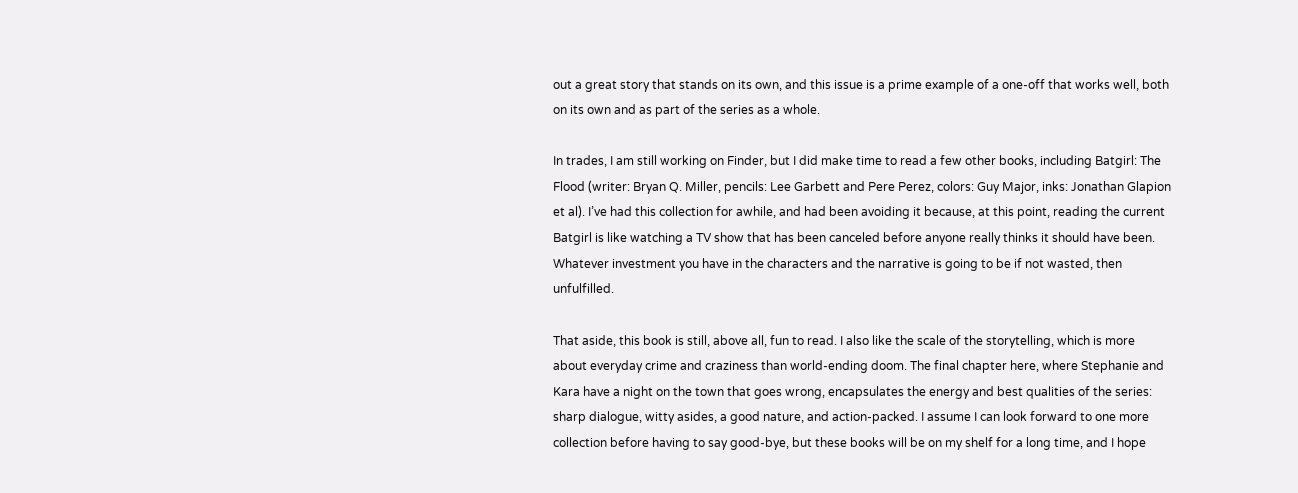out a great story that stands on its own, and this issue is a prime example of a one-off that works well, both on its own and as part of the series as a whole.

In trades, I am still working on Finder, but I did make time to read a few other books, including Batgirl: The Flood (writer: Bryan Q. Miller, pencils: Lee Garbett and Pere Perez, colors: Guy Major, inks: Jonathan Glapion et al). I’ve had this collection for awhile, and had been avoiding it because, at this point, reading the current Batgirl is like watching a TV show that has been canceled before anyone really thinks it should have been. Whatever investment you have in the characters and the narrative is going to be if not wasted, then unfulfilled.

That aside, this book is still, above all, fun to read. I also like the scale of the storytelling, which is more about everyday crime and craziness than world-ending doom. The final chapter here, where Stephanie and Kara have a night on the town that goes wrong, encapsulates the energy and best qualities of the series: sharp dialogue, witty asides, a good nature, and action-packed. I assume I can look forward to one more collection before having to say good-bye, but these books will be on my shelf for a long time, and I hope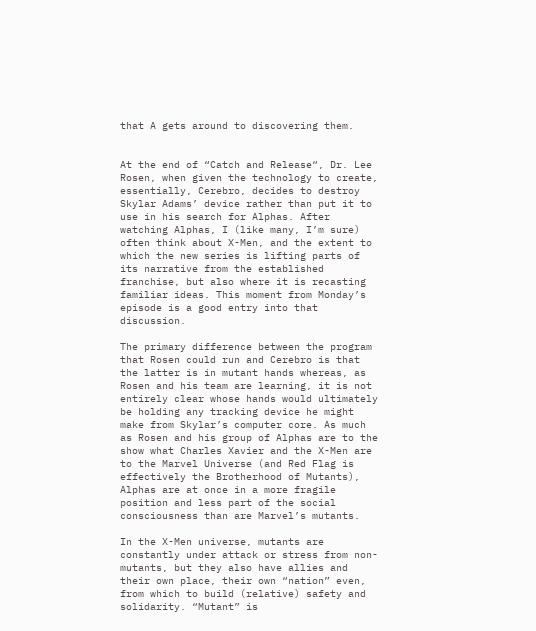that A gets around to discovering them.


At the end of “Catch and Release“, Dr. Lee Rosen, when given the technology to create, essentially, Cerebro, decides to destroy Skylar Adams’ device rather than put it to use in his search for Alphas. After watching Alphas, I (like many, I’m sure) often think about X-Men, and the extent to which the new series is lifting parts of its narrative from the established franchise, but also where it is recasting familiar ideas. This moment from Monday’s episode is a good entry into that discussion.

The primary difference between the program that Rosen could run and Cerebro is that the latter is in mutant hands whereas, as Rosen and his team are learning, it is not entirely clear whose hands would ultimately be holding any tracking device he might make from Skylar’s computer core. As much as Rosen and his group of Alphas are to the show what Charles Xavier and the X-Men are to the Marvel Universe (and Red Flag is effectively the Brotherhood of Mutants), Alphas are at once in a more fragile position and less part of the social consciousness than are Marvel’s mutants.

In the X-Men universe, mutants are constantly under attack or stress from non-mutants, but they also have allies and their own place, their own “nation” even, from which to build (relative) safety and solidarity. “Mutant” is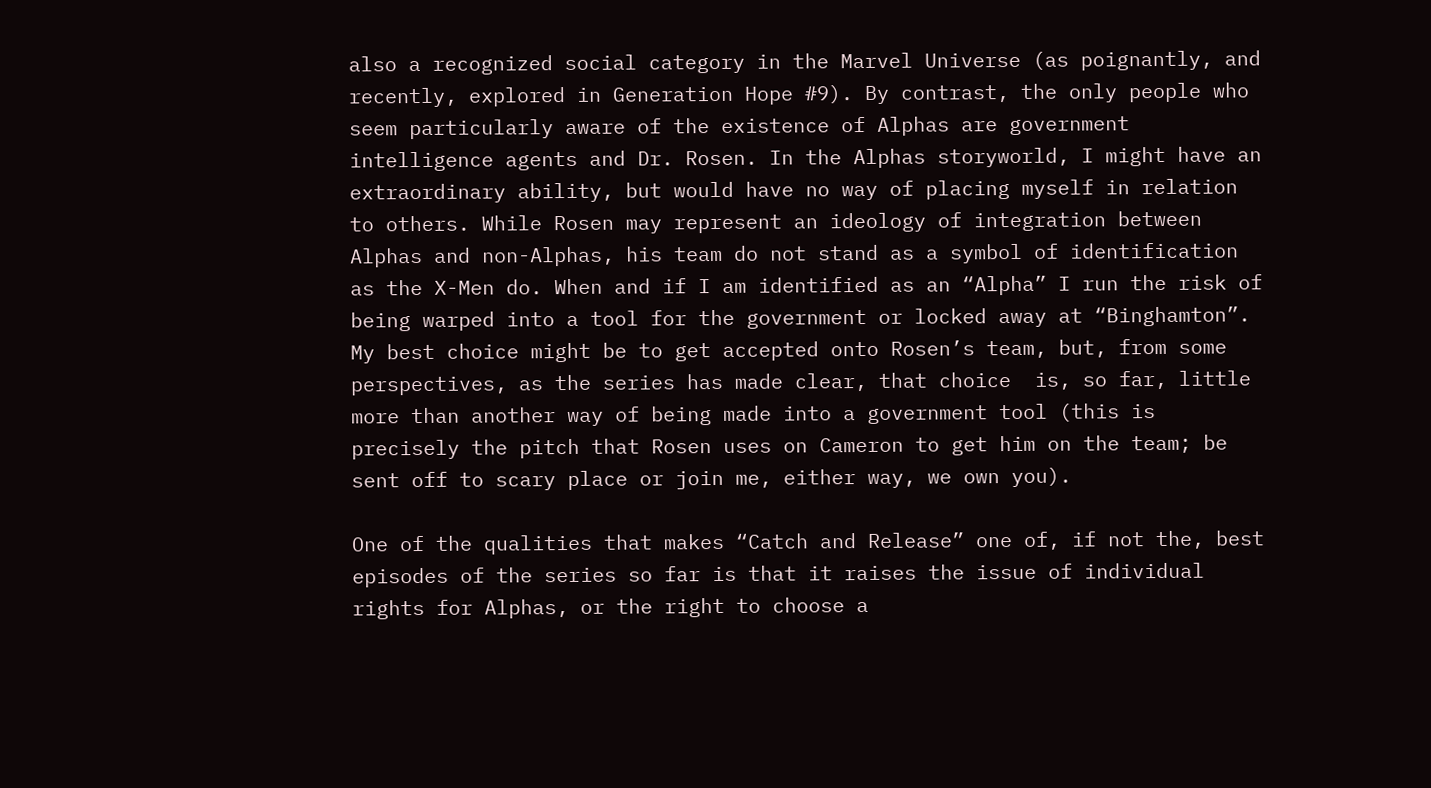also a recognized social category in the Marvel Universe (as poignantly, and recently, explored in Generation Hope #9). By contrast, the only people who seem particularly aware of the existence of Alphas are government intelligence agents and Dr. Rosen. In the Alphas storyworld, I might have an extraordinary ability, but would have no way of placing myself in relation to others. While Rosen may represent an ideology of integration between Alphas and non-Alphas, his team do not stand as a symbol of identification as the X-Men do. When and if I am identified as an “Alpha” I run the risk of being warped into a tool for the government or locked away at “Binghamton”. My best choice might be to get accepted onto Rosen’s team, but, from some perspectives, as the series has made clear, that choice  is, so far, little more than another way of being made into a government tool (this is precisely the pitch that Rosen uses on Cameron to get him on the team; be sent off to scary place or join me, either way, we own you).

One of the qualities that makes “Catch and Release” one of, if not the, best episodes of the series so far is that it raises the issue of individual rights for Alphas, or the right to choose a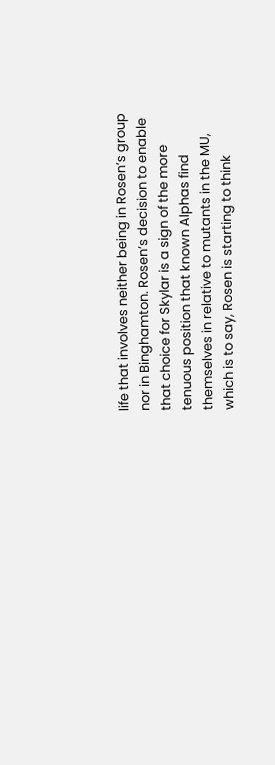life that involves neither being in Rosen’s group nor in Binghamton. Rosen’s decision to enable that choice for Skylar is a sign of the more tenuous position that known Alphas find themselves in relative to mutants in the MU, which is to say, Rosen is starting to think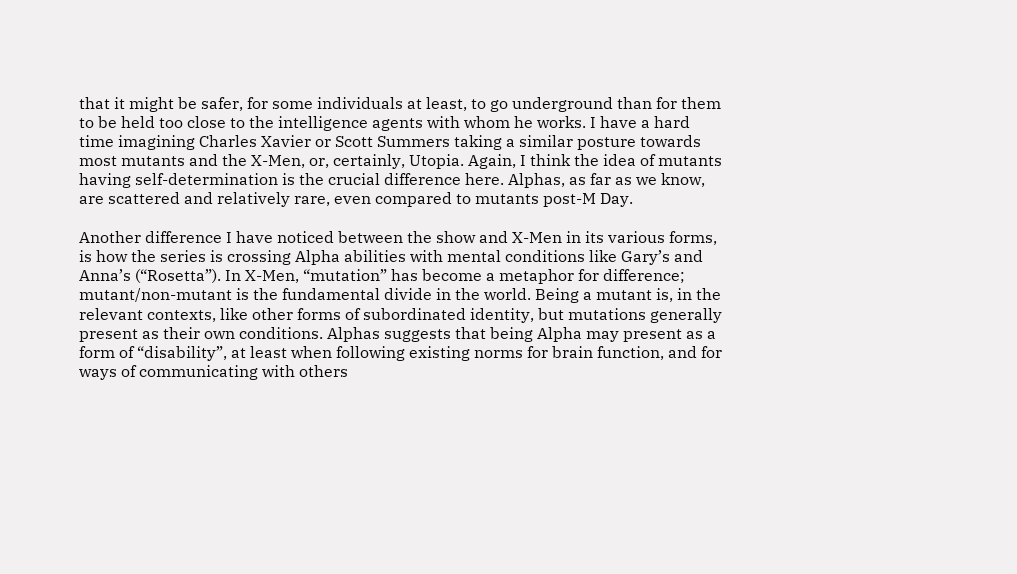that it might be safer, for some individuals at least, to go underground than for them to be held too close to the intelligence agents with whom he works. I have a hard time imagining Charles Xavier or Scott Summers taking a similar posture towards most mutants and the X-Men, or, certainly, Utopia. Again, I think the idea of mutants having self-determination is the crucial difference here. Alphas, as far as we know, are scattered and relatively rare, even compared to mutants post-M Day.

Another difference I have noticed between the show and X-Men in its various forms, is how the series is crossing Alpha abilities with mental conditions like Gary’s and Anna’s (“Rosetta”). In X-Men, “mutation” has become a metaphor for difference; mutant/non-mutant is the fundamental divide in the world. Being a mutant is, in the relevant contexts, like other forms of subordinated identity, but mutations generally present as their own conditions. Alphas suggests that being Alpha may present as a form of “disability”, at least when following existing norms for brain function, and for ways of communicating with others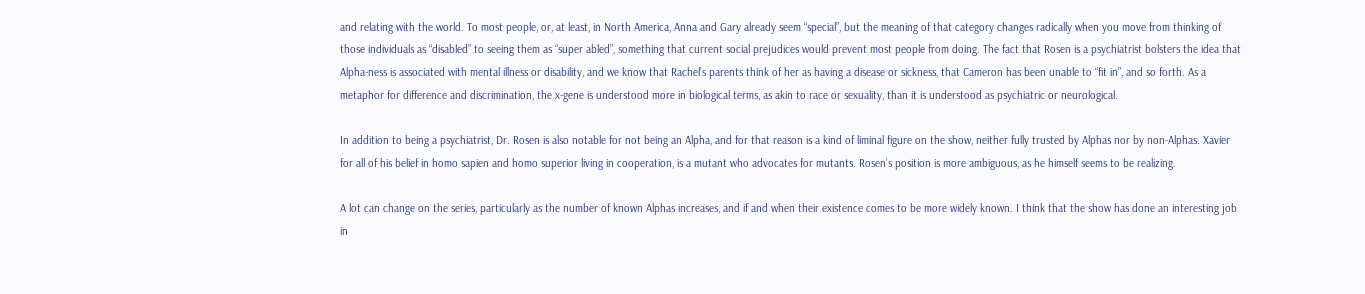and relating with the world. To most people, or, at least, in North America, Anna and Gary already seem “special”, but the meaning of that category changes radically when you move from thinking of those individuals as “disabled” to seeing them as “super abled”, something that current social prejudices would prevent most people from doing. The fact that Rosen is a psychiatrist bolsters the idea that Alpha-ness is associated with mental illness or disability, and we know that Rachel’s parents think of her as having a disease or sickness, that Cameron has been unable to “fit in”, and so forth. As a metaphor for difference and discrimination, the x-gene is understood more in biological terms, as akin to race or sexuality, than it is understood as psychiatric or neurological.

In addition to being a psychiatrist, Dr. Rosen is also notable for not being an Alpha, and for that reason is a kind of liminal figure on the show, neither fully trusted by Alphas nor by non-Alphas. Xavier for all of his belief in homo sapien and homo superior living in cooperation, is a mutant who advocates for mutants. Rosen’s position is more ambiguous, as he himself seems to be realizing.

A lot can change on the series, particularly as the number of known Alphas increases, and if and when their existence comes to be more widely known. I think that the show has done an interesting job in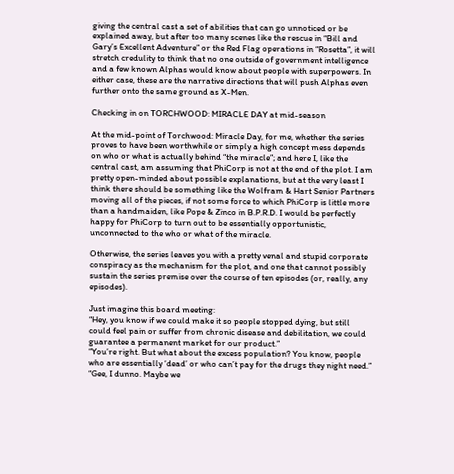giving the central cast a set of abilities that can go unnoticed or be explained away, but after too many scenes like the rescue in “Bill and Gary’s Excellent Adventure” or the Red Flag operations in “Rosetta”, it will stretch credulity to think that no one outside of government intelligence and a few known Alphas would know about people with superpowers. In either case, these are the narrative directions that will push Alphas even further onto the same ground as X-Men.

Checking in on TORCHWOOD: MIRACLE DAY at mid-season

At the mid-point of Torchwood: Miracle Day, for me, whether the series proves to have been worthwhile or simply a high concept mess depends on who or what is actually behind “the miracle”; and here I, like the central cast, am assuming that PhiCorp is not at the end of the plot. I am pretty open-minded about possible explanations, but at the very least I think there should be something like the Wolfram & Hart Senior Partners moving all of the pieces, if not some force to which PhiCorp is little more than a handmaiden, like Pope & Zinco in B.P.R.D. I would be perfectly happy for PhiCorp to turn out to be essentially opportunistic, unconnected to the who or what of the miracle.

Otherwise, the series leaves you with a pretty venal and stupid corporate conspiracy as the mechanism for the plot, and one that cannot possibly sustain the series premise over the course of ten episodes (or, really, any episodes).

Just imagine this board meeting:
“Hey, you know if we could make it so people stopped dying, but still could feel pain or suffer from chronic disease and debilitation, we could guarantee a permanent market for our product.”
“You’re right. But what about the excess population? You know, people who are essentially ‘dead’ or who can’t pay for the drugs they night need.”
“Gee, I dunno. Maybe we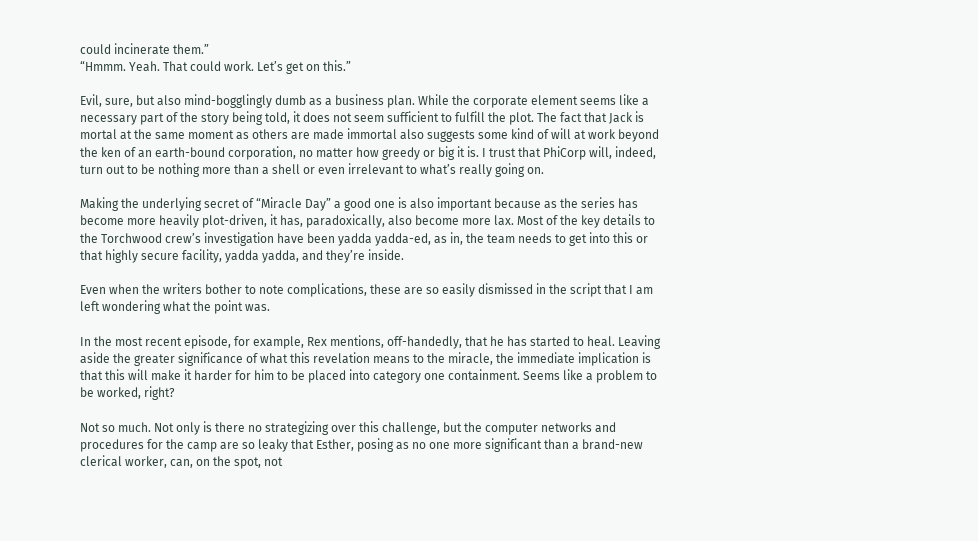could incinerate them.”
“Hmmm. Yeah. That could work. Let’s get on this.”

Evil, sure, but also mind-bogglingly dumb as a business plan. While the corporate element seems like a necessary part of the story being told, it does not seem sufficient to fulfill the plot. The fact that Jack is mortal at the same moment as others are made immortal also suggests some kind of will at work beyond the ken of an earth-bound corporation, no matter how greedy or big it is. I trust that PhiCorp will, indeed, turn out to be nothing more than a shell or even irrelevant to what’s really going on.

Making the underlying secret of “Miracle Day” a good one is also important because as the series has become more heavily plot-driven, it has, paradoxically, also become more lax. Most of the key details to the Torchwood crew’s investigation have been yadda yadda-ed, as in, the team needs to get into this or that highly secure facility, yadda yadda, and they’re inside.

Even when the writers bother to note complications, these are so easily dismissed in the script that I am left wondering what the point was.

In the most recent episode, for example, Rex mentions, off-handedly, that he has started to heal. Leaving aside the greater significance of what this revelation means to the miracle, the immediate implication is that this will make it harder for him to be placed into category one containment. Seems like a problem to be worked, right?

Not so much. Not only is there no strategizing over this challenge, but the computer networks and procedures for the camp are so leaky that Esther, posing as no one more significant than a brand-new clerical worker, can, on the spot, not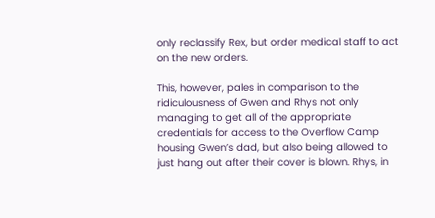only reclassify Rex, but order medical staff to act on the new orders.

This, however, pales in comparison to the ridiculousness of Gwen and Rhys not only managing to get all of the appropriate credentials for access to the Overflow Camp housing Gwen’s dad, but also being allowed to just hang out after their cover is blown. Rhys, in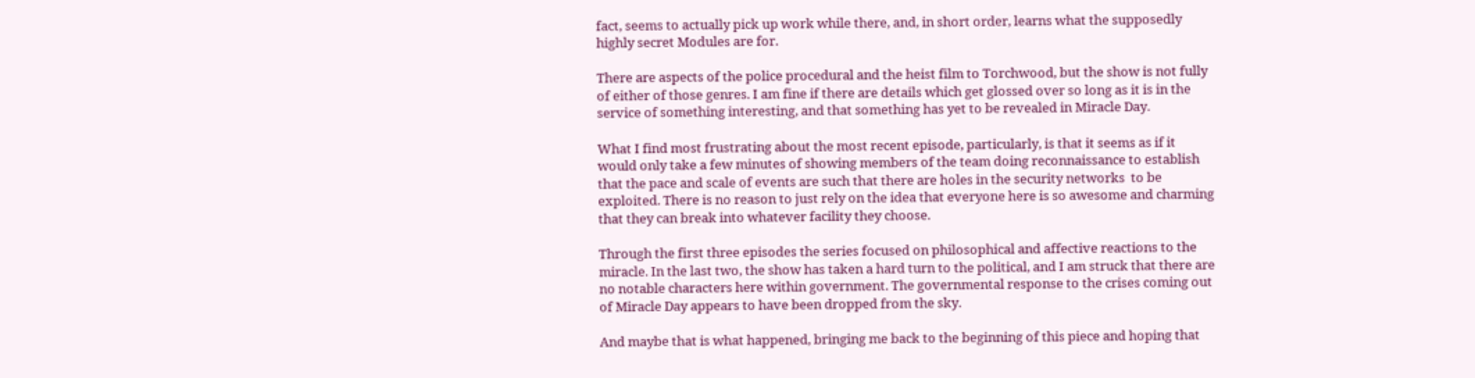fact, seems to actually pick up work while there, and, in short order, learns what the supposedly highly secret Modules are for.

There are aspects of the police procedural and the heist film to Torchwood, but the show is not fully of either of those genres. I am fine if there are details which get glossed over so long as it is in the service of something interesting, and that something has yet to be revealed in Miracle Day.

What I find most frustrating about the most recent episode, particularly, is that it seems as if it would only take a few minutes of showing members of the team doing reconnaissance to establish that the pace and scale of events are such that there are holes in the security networks  to be exploited. There is no reason to just rely on the idea that everyone here is so awesome and charming that they can break into whatever facility they choose.

Through the first three episodes the series focused on philosophical and affective reactions to the miracle. In the last two, the show has taken a hard turn to the political, and I am struck that there are no notable characters here within government. The governmental response to the crises coming out of Miracle Day appears to have been dropped from the sky.

And maybe that is what happened, bringing me back to the beginning of this piece and hoping that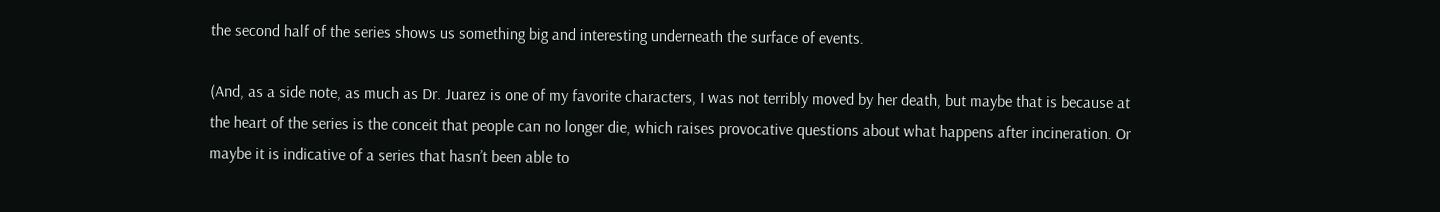the second half of the series shows us something big and interesting underneath the surface of events.

(And, as a side note, as much as Dr. Juarez is one of my favorite characters, I was not terribly moved by her death, but maybe that is because at the heart of the series is the conceit that people can no longer die, which raises provocative questions about what happens after incineration. Or maybe it is indicative of a series that hasn’t been able to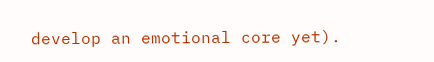develop an emotional core yet).